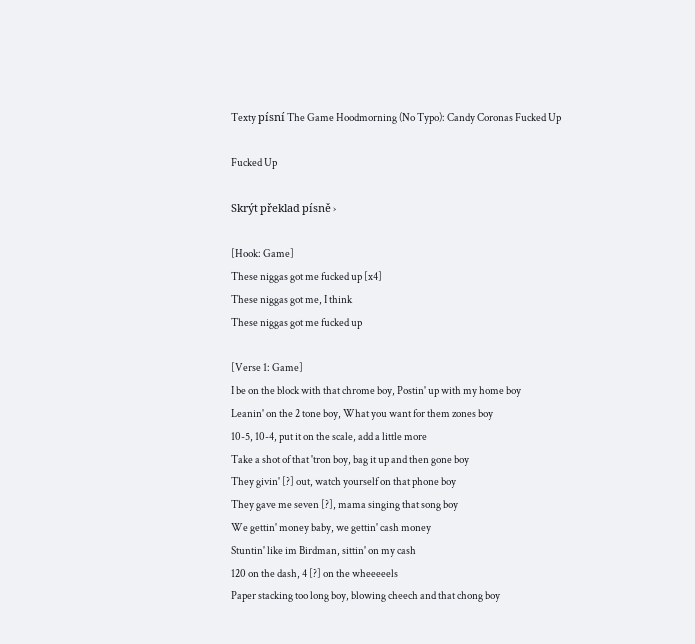Texty písní The Game Hoodmorning (No Typo): Candy Coronas Fucked Up

Fucked Up

Skrýt překlad písně ›

[Hook: Game]
These niggas got me fucked up [x4]
These niggas got me, I think
These niggas got me fucked up

[Verse 1: Game]
I be on the block with that chrome boy, Postin' up with my home boy
Leanin' on the 2 tone boy, What you want for them zones boy
10-5, 10-4, put it on the scale, add a little more
Take a shot of that 'tron boy, bag it up and then gone boy
They givin' [?] out, watch yourself on that phone boy
They gave me seven [?], mama singing that song boy
We gettin' money baby, we gettin' cash money
Stuntin' like im Birdman, sittin' on my cash
120 on the dash, 4 [?] on the wheeeeels
Paper stacking too long boy, blowing cheech and that chong boy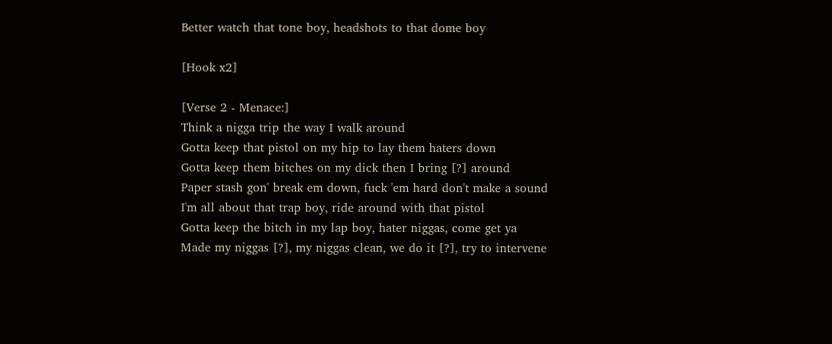Better watch that tone boy, headshots to that dome boy

[Hook x2]

[Verse 2 - Menace:]
Think a nigga trip the way I walk around
Gotta keep that pistol on my hip to lay them haters down
Gotta keep them bitches on my dick then I bring [?] around
Paper stash gon' break em down, fuck 'em hard don't make a sound
I'm all about that trap boy, ride around with that pistol
Gotta keep the bitch in my lap boy, hater niggas, come get ya
Made my niggas [?], my niggas clean, we do it [?], try to intervene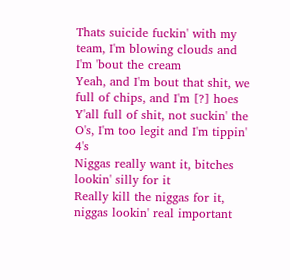Thats suicide fuckin' with my team, I'm blowing clouds and I'm 'bout the cream
Yeah, and I'm bout that shit, we full of chips, and I'm [?] hoes
Y'all full of shit, not suckin' the O's, I'm too legit and I'm tippin' 4's
Niggas really want it, bitches lookin' silly for it
Really kill the niggas for it, niggas lookin' real important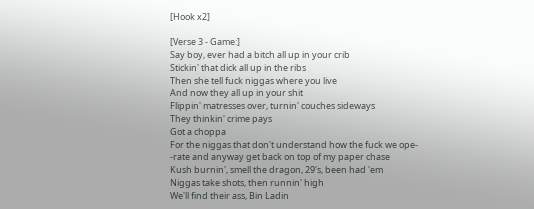[Hook x2]

[Verse 3 - Game:]
Say boy, ever had a bitch all up in your crib
Stickin' that dick all up in the ribs
Then she tell fuck niggas where you live
And now they all up in your shit
Flippin' matresses over, turnin' couches sideways
They thinkin' crime pays
Got a choppa
For the niggas that don't understand how the fuck we ope-
-rate and anyway get back on top of my paper chase
Kush burnin', smell the dragon, 29's, been had 'em
Niggas take shots, then runnin' high
We'll find their ass, Bin Ladin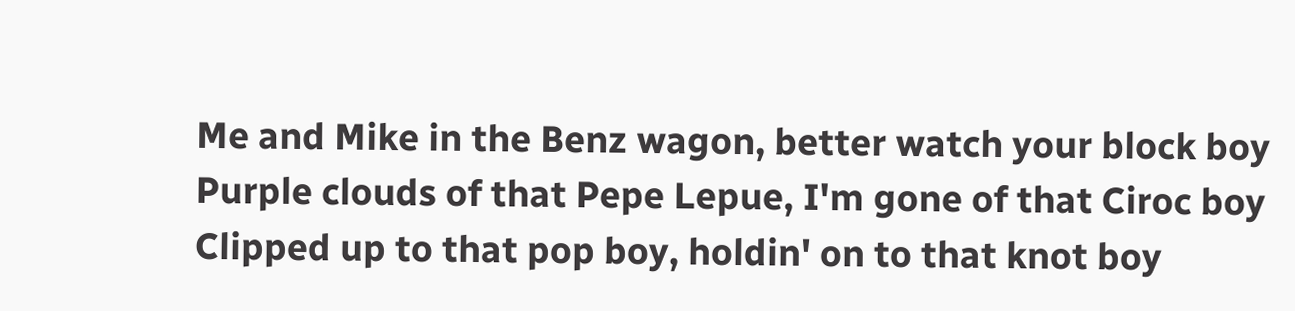Me and Mike in the Benz wagon, better watch your block boy
Purple clouds of that Pepe Lepue, I'm gone of that Ciroc boy
Clipped up to that pop boy, holdin' on to that knot boy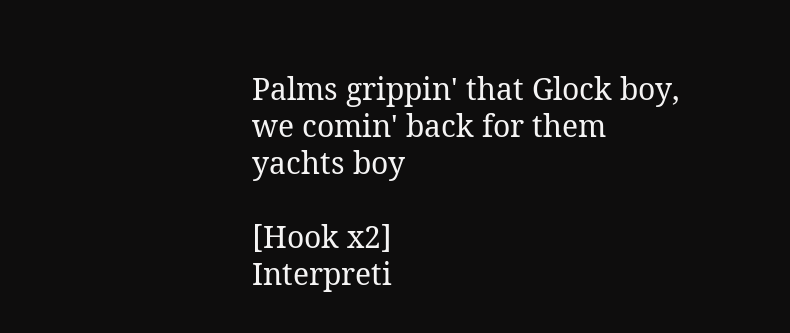Palms grippin' that Glock boy, we comin' back for them yachts boy

[Hook x2]
Interpreti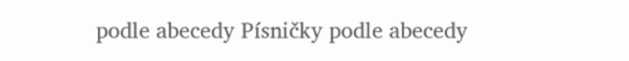podle abecedy Písničky podle abecedy